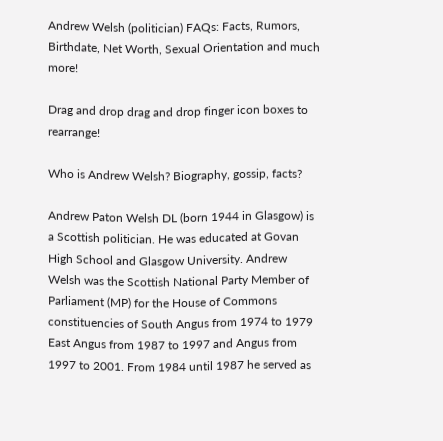Andrew Welsh (politician) FAQs: Facts, Rumors, Birthdate, Net Worth, Sexual Orientation and much more!

Drag and drop drag and drop finger icon boxes to rearrange!

Who is Andrew Welsh? Biography, gossip, facts?

Andrew Paton Welsh DL (born 1944 in Glasgow) is a Scottish politician. He was educated at Govan High School and Glasgow University. Andrew Welsh was the Scottish National Party Member of Parliament (MP) for the House of Commons constituencies of South Angus from 1974 to 1979 East Angus from 1987 to 1997 and Angus from 1997 to 2001. From 1984 until 1987 he served as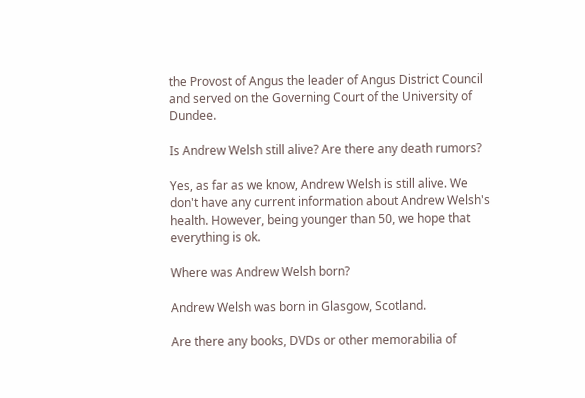the Provost of Angus the leader of Angus District Council and served on the Governing Court of the University of Dundee.

Is Andrew Welsh still alive? Are there any death rumors?

Yes, as far as we know, Andrew Welsh is still alive. We don't have any current information about Andrew Welsh's health. However, being younger than 50, we hope that everything is ok.

Where was Andrew Welsh born?

Andrew Welsh was born in Glasgow, Scotland.

Are there any books, DVDs or other memorabilia of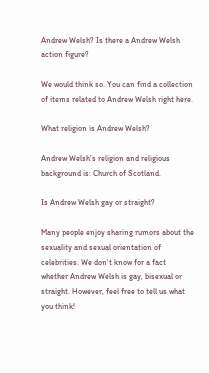Andrew Welsh? Is there a Andrew Welsh action figure?

We would think so. You can find a collection of items related to Andrew Welsh right here.

What religion is Andrew Welsh?

Andrew Welsh's religion and religious background is: Church of Scotland.

Is Andrew Welsh gay or straight?

Many people enjoy sharing rumors about the sexuality and sexual orientation of celebrities. We don't know for a fact whether Andrew Welsh is gay, bisexual or straight. However, feel free to tell us what you think!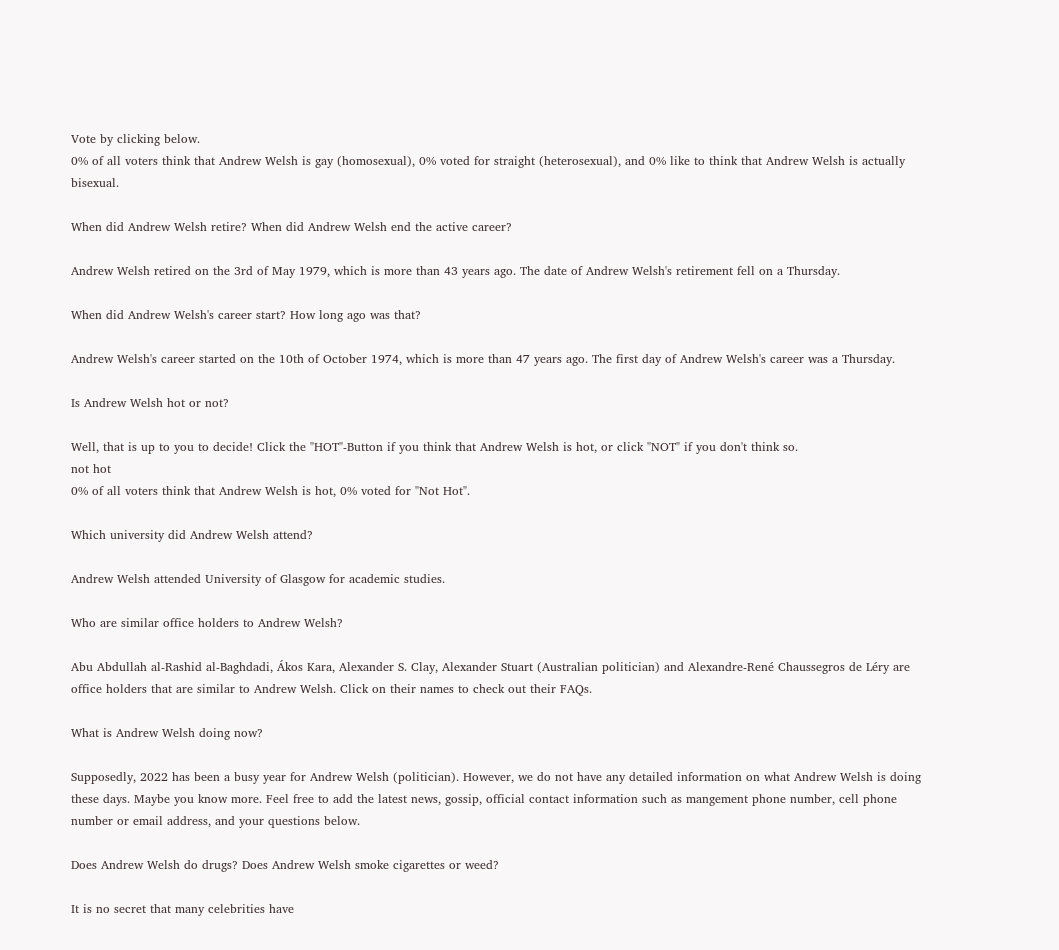Vote by clicking below.
0% of all voters think that Andrew Welsh is gay (homosexual), 0% voted for straight (heterosexual), and 0% like to think that Andrew Welsh is actually bisexual.

When did Andrew Welsh retire? When did Andrew Welsh end the active career?

Andrew Welsh retired on the 3rd of May 1979, which is more than 43 years ago. The date of Andrew Welsh's retirement fell on a Thursday.

When did Andrew Welsh's career start? How long ago was that?

Andrew Welsh's career started on the 10th of October 1974, which is more than 47 years ago. The first day of Andrew Welsh's career was a Thursday.

Is Andrew Welsh hot or not?

Well, that is up to you to decide! Click the "HOT"-Button if you think that Andrew Welsh is hot, or click "NOT" if you don't think so.
not hot
0% of all voters think that Andrew Welsh is hot, 0% voted for "Not Hot".

Which university did Andrew Welsh attend?

Andrew Welsh attended University of Glasgow for academic studies.

Who are similar office holders to Andrew Welsh?

Abu Abdullah al-Rashid al-Baghdadi, Ákos Kara, Alexander S. Clay, Alexander Stuart (Australian politician) and Alexandre-René Chaussegros de Léry are office holders that are similar to Andrew Welsh. Click on their names to check out their FAQs.

What is Andrew Welsh doing now?

Supposedly, 2022 has been a busy year for Andrew Welsh (politician). However, we do not have any detailed information on what Andrew Welsh is doing these days. Maybe you know more. Feel free to add the latest news, gossip, official contact information such as mangement phone number, cell phone number or email address, and your questions below.

Does Andrew Welsh do drugs? Does Andrew Welsh smoke cigarettes or weed?

It is no secret that many celebrities have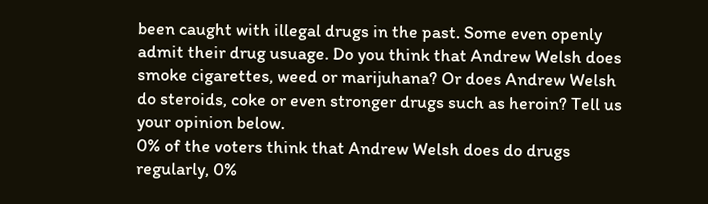been caught with illegal drugs in the past. Some even openly admit their drug usuage. Do you think that Andrew Welsh does smoke cigarettes, weed or marijuhana? Or does Andrew Welsh do steroids, coke or even stronger drugs such as heroin? Tell us your opinion below.
0% of the voters think that Andrew Welsh does do drugs regularly, 0%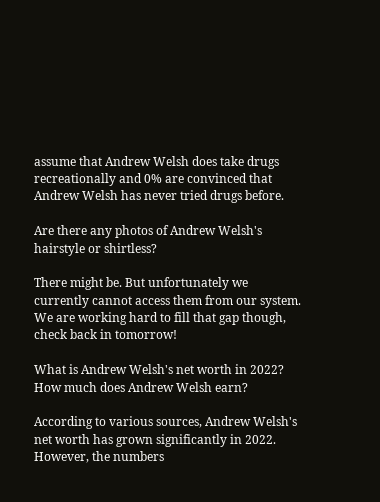assume that Andrew Welsh does take drugs recreationally and 0% are convinced that Andrew Welsh has never tried drugs before.

Are there any photos of Andrew Welsh's hairstyle or shirtless?

There might be. But unfortunately we currently cannot access them from our system. We are working hard to fill that gap though, check back in tomorrow!

What is Andrew Welsh's net worth in 2022? How much does Andrew Welsh earn?

According to various sources, Andrew Welsh's net worth has grown significantly in 2022. However, the numbers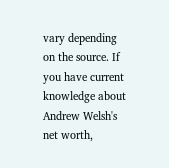vary depending on the source. If you have current knowledge about Andrew Welsh's net worth,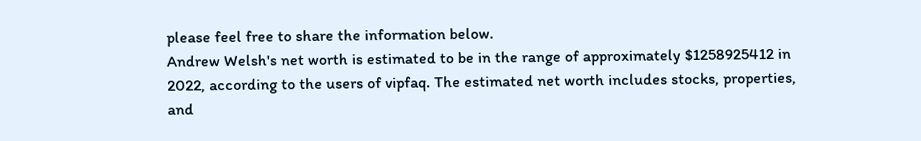please feel free to share the information below.
Andrew Welsh's net worth is estimated to be in the range of approximately $1258925412 in 2022, according to the users of vipfaq. The estimated net worth includes stocks, properties, and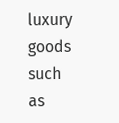luxury goods such as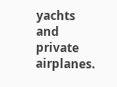yachts and private airplanes.